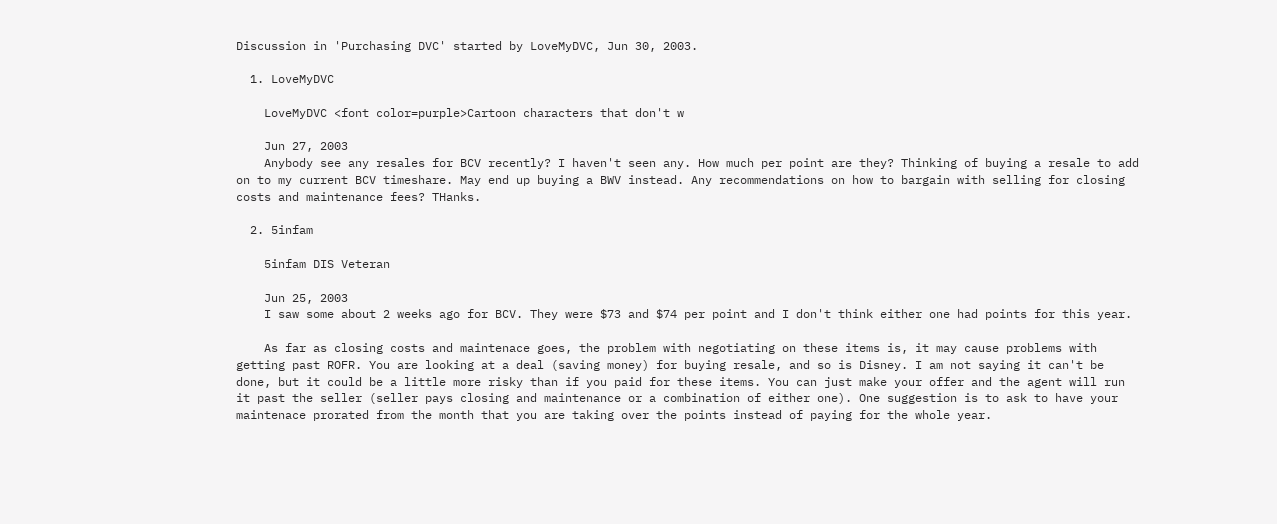Discussion in 'Purchasing DVC' started by LoveMyDVC, Jun 30, 2003.

  1. LoveMyDVC

    LoveMyDVC <font color=purple>Cartoon characters that don't w

    Jun 27, 2003
    Anybody see any resales for BCV recently? I haven't seen any. How much per point are they? Thinking of buying a resale to add on to my current BCV timeshare. May end up buying a BWV instead. Any recommendations on how to bargain with selling for closing costs and maintenance fees? THanks.

  2. 5infam

    5infam DIS Veteran

    Jun 25, 2003
    I saw some about 2 weeks ago for BCV. They were $73 and $74 per point and I don't think either one had points for this year.

    As far as closing costs and maintenace goes, the problem with negotiating on these items is, it may cause problems with getting past ROFR. You are looking at a deal (saving money) for buying resale, and so is Disney. I am not saying it can't be done, but it could be a little more risky than if you paid for these items. You can just make your offer and the agent will run it past the seller (seller pays closing and maintenance or a combination of either one). One suggestion is to ask to have your maintenace prorated from the month that you are taking over the points instead of paying for the whole year.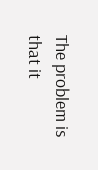The problem is that it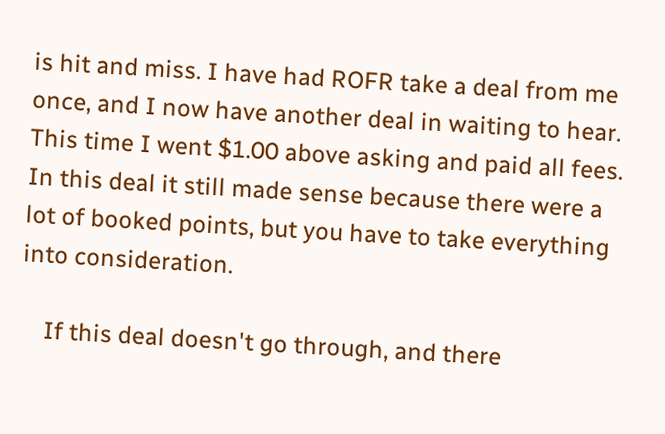is hit and miss. I have had ROFR take a deal from me once, and I now have another deal in waiting to hear. This time I went $1.00 above asking and paid all fees. In this deal it still made sense because there were a lot of booked points, but you have to take everything into consideration.

    If this deal doesn't go through, and there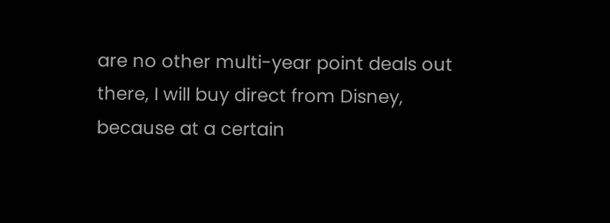are no other multi-year point deals out there, I will buy direct from Disney, because at a certain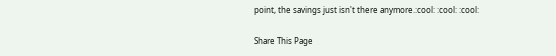point, the savings just isn't there anymore.:cool: :cool: :cool:

Share This Page